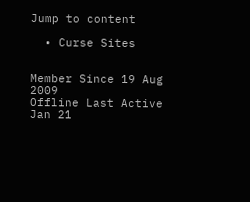Jump to content

  • Curse Sites


Member Since 19 Aug 2009
Offline Last Active Jan 21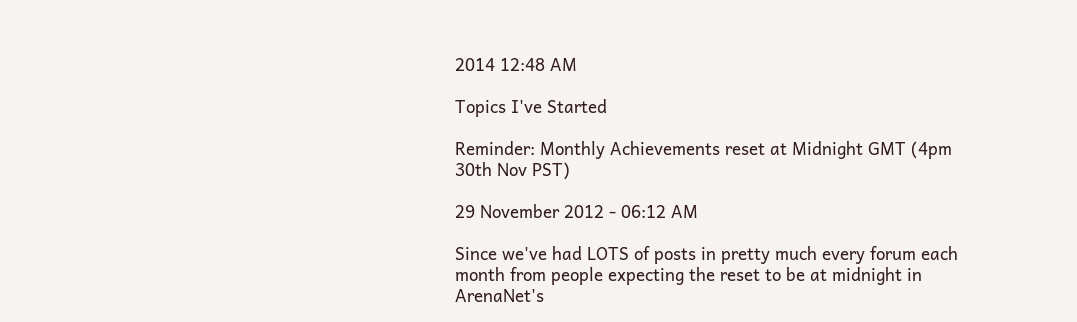2014 12:48 AM

Topics I've Started

Reminder: Monthly Achievements reset at Midnight GMT (4pm 30th Nov PST)

29 November 2012 - 06:12 AM

Since we've had LOTS of posts in pretty much every forum each month from people expecting the reset to be at midnight in ArenaNet's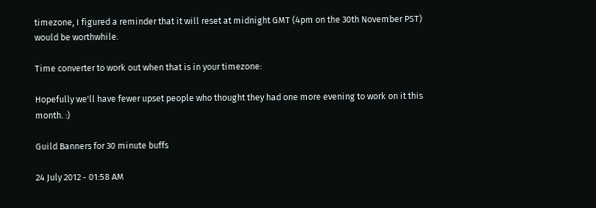timezone, I figured a reminder that it will reset at midnight GMT (4pm on the 30th November PST) would be worthwhile.

Time converter to work out when that is in your timezone:

Hopefully we'll have fewer upset people who thought they had one more evening to work on it this month. :)

Guild Banners for 30 minute buffs

24 July 2012 - 01:58 AM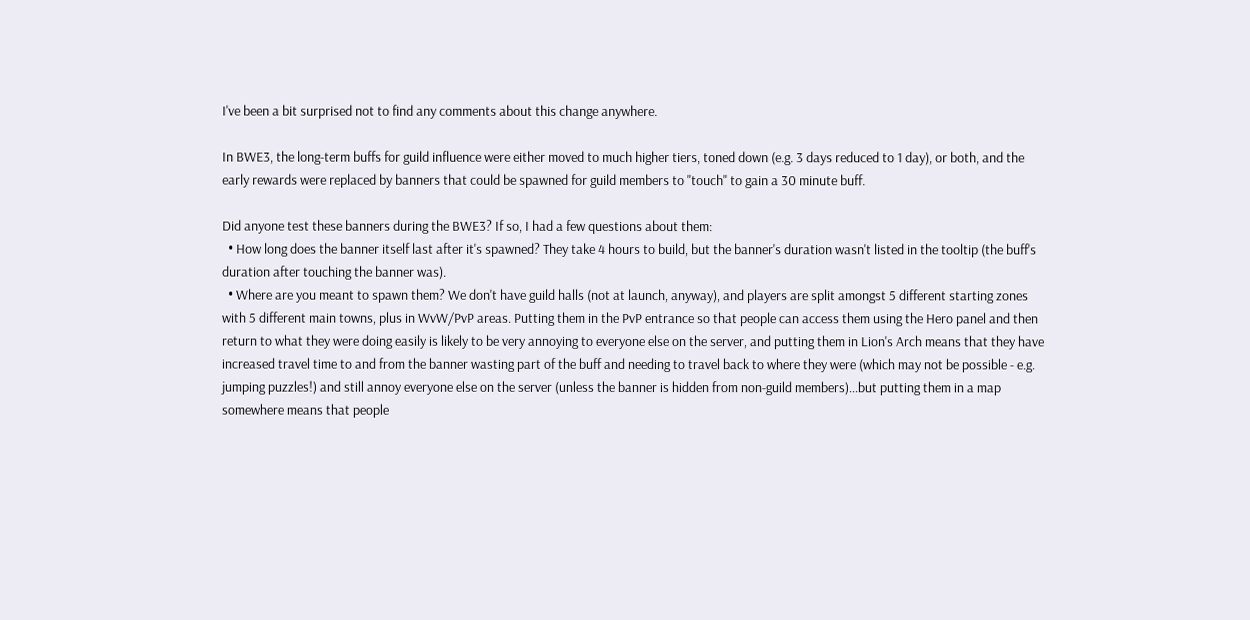I've been a bit surprised not to find any comments about this change anywhere.

In BWE3, the long-term buffs for guild influence were either moved to much higher tiers, toned down (e.g. 3 days reduced to 1 day), or both, and the early rewards were replaced by banners that could be spawned for guild members to "touch" to gain a 30 minute buff.

Did anyone test these banners during the BWE3? If so, I had a few questions about them:
  • How long does the banner itself last after it's spawned? They take 4 hours to build, but the banner's duration wasn't listed in the tooltip (the buff's duration after touching the banner was).
  • Where are you meant to spawn them? We don't have guild halls (not at launch, anyway), and players are split amongst 5 different starting zones with 5 different main towns, plus in WvW/PvP areas. Putting them in the PvP entrance so that people can access them using the Hero panel and then return to what they were doing easily is likely to be very annoying to everyone else on the server, and putting them in Lion's Arch means that they have increased travel time to and from the banner wasting part of the buff and needing to travel back to where they were (which may not be possible - e.g. jumping puzzles!) and still annoy everyone else on the server (unless the banner is hidden from non-guild members)...but putting them in a map somewhere means that people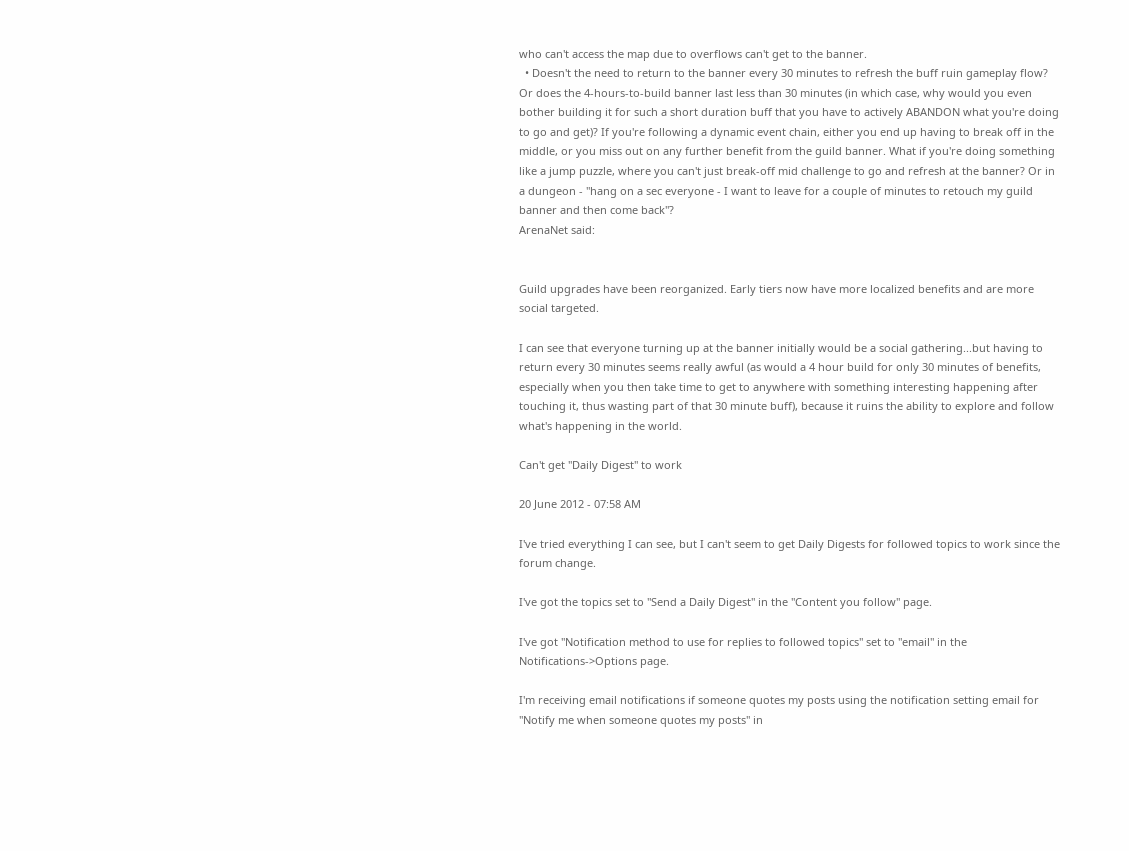who can't access the map due to overflows can't get to the banner.
  • Doesn't the need to return to the banner every 30 minutes to refresh the buff ruin gameplay flow? Or does the 4-hours-to-build banner last less than 30 minutes (in which case, why would you even bother building it for such a short duration buff that you have to actively ABANDON what you're doing to go and get)? If you're following a dynamic event chain, either you end up having to break off in the middle, or you miss out on any further benefit from the guild banner. What if you're doing something like a jump puzzle, where you can't just break-off mid challenge to go and refresh at the banner? Or in a dungeon - "hang on a sec everyone - I want to leave for a couple of minutes to retouch my guild banner and then come back"?
ArenaNet said:


Guild upgrades have been reorganized. Early tiers now have more localized benefits and are more social targeted.

I can see that everyone turning up at the banner initially would be a social gathering...but having to return every 30 minutes seems really awful (as would a 4 hour build for only 30 minutes of benefits, especially when you then take time to get to anywhere with something interesting happening after touching it, thus wasting part of that 30 minute buff), because it ruins the ability to explore and follow what's happening in the world.

Can't get "Daily Digest" to work

20 June 2012 - 07:58 AM

I've tried everything I can see, but I can't seem to get Daily Digests for followed topics to work since the forum change.

I've got the topics set to "Send a Daily Digest" in the "Content you follow" page.

I've got "Notification method to use for replies to followed topics" set to "email" in the Notifications->Options page.

I'm receiving email notifications if someone quotes my posts using the notification setting email for "Notify me when someone quotes my posts" in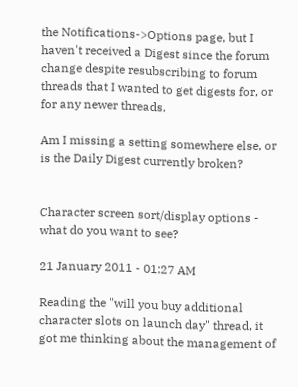the Notifications->Options page, but I haven't received a Digest since the forum change despite resubscribing to forum threads that I wanted to get digests for, or for any newer threads.

Am I missing a setting somewhere else, or is the Daily Digest currently broken?


Character screen sort/display options - what do you want to see?

21 January 2011 - 01:27 AM

Reading the "will you buy additional character slots on launch day" thread, it got me thinking about the management of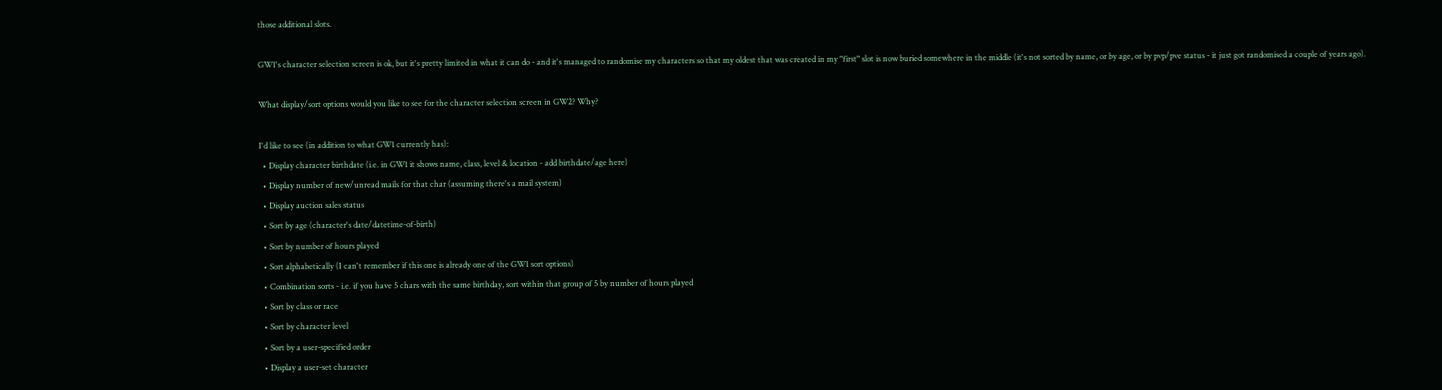those additional slots.

GW1's character selection screen is ok, but it's pretty limited in what it can do - and it's managed to randomise my characters so that my oldest that was created in my "first" slot is now buried somewhere in the middle (it's not sorted by name, or by age, or by pvp/pve status - it just got randomised a couple of years ago).

What display/sort options would you like to see for the character selection screen in GW2? Why?

I'd like to see (in addition to what GW1 currently has):
  • Display character birthdate (i.e. in GW1 it shows name, class, level & location - add birthdate/age here)
  • Display number of new/unread mails for that char (assuming there's a mail system)
  • Display auction sales status
  • Sort by age (character's date/datetime-of-birth)
  • Sort by number of hours played
  • Sort alphabetically (I can't remember if this one is already one of the GW1 sort options)
  • Combination sorts - i.e. if you have 5 chars with the same birthday, sort within that group of 5 by number of hours played
  • Sort by class or race
  • Sort by character level
  • Sort by a user-specified order
  • Display a user-set character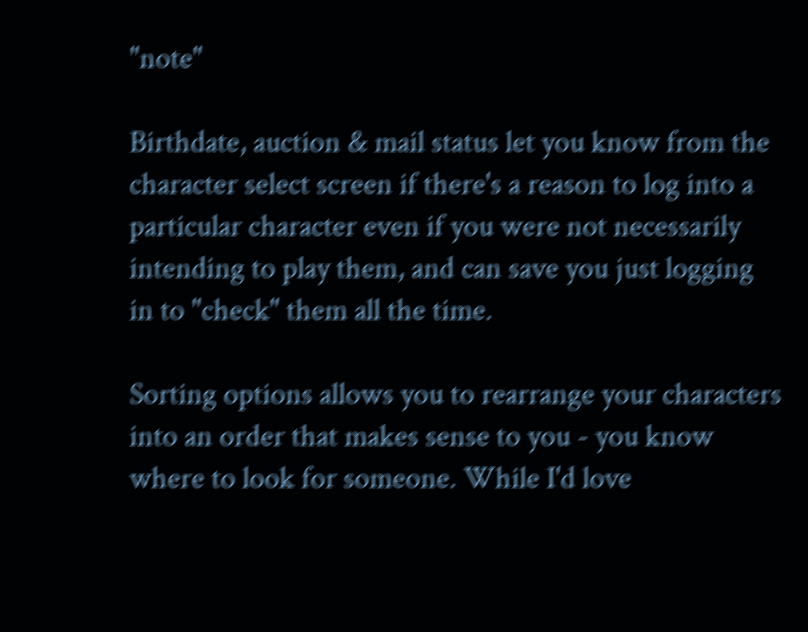"note"

Birthdate, auction & mail status let you know from the character select screen if there's a reason to log into a particular character even if you were not necessarily intending to play them, and can save you just logging in to "check" them all the time.

Sorting options allows you to rearrange your characters into an order that makes sense to you - you know where to look for someone. While I'd love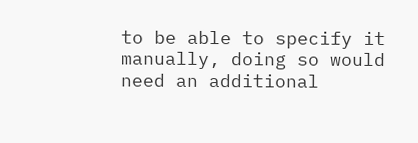to be able to specify it manually, doing so would need an additional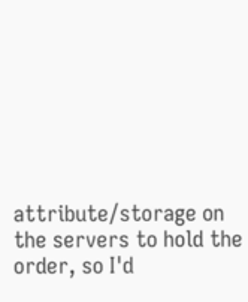attribute/storage on the servers to hold the order, so I'd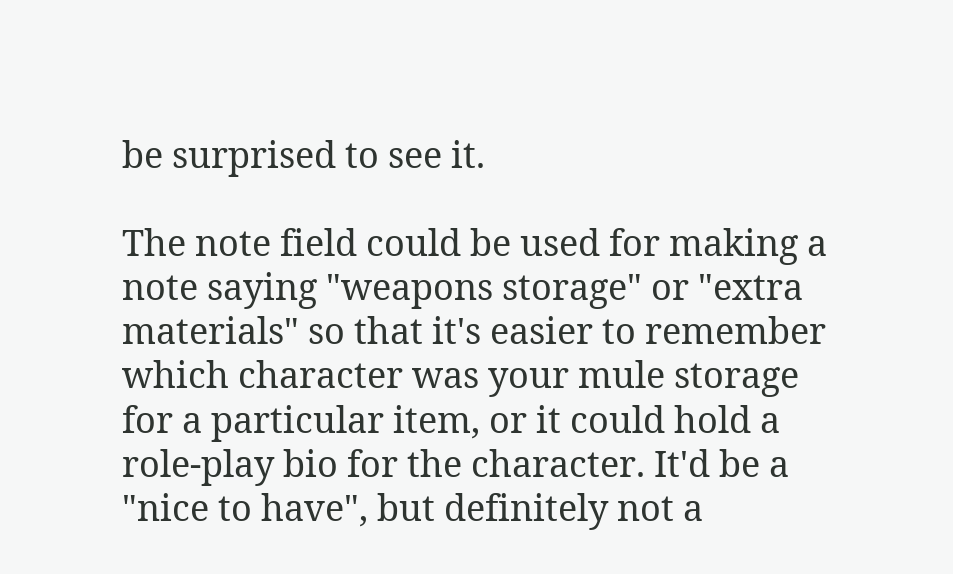be surprised to see it.

The note field could be used for making a note saying "weapons storage" or "extra materials" so that it's easier to remember which character was your mule storage for a particular item, or it could hold a role-play bio for the character. It'd be a "nice to have", but definitely not a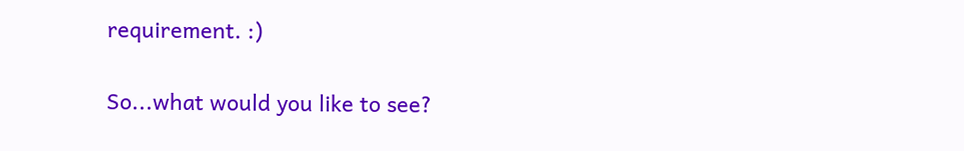requirement. :)

So...what would you like to see?